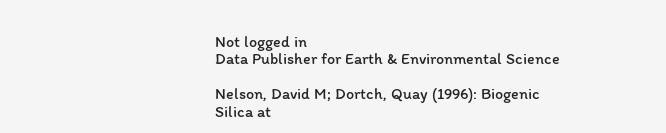Not logged in
Data Publisher for Earth & Environmental Science

Nelson, David M; Dortch, Quay (1996): Biogenic Silica at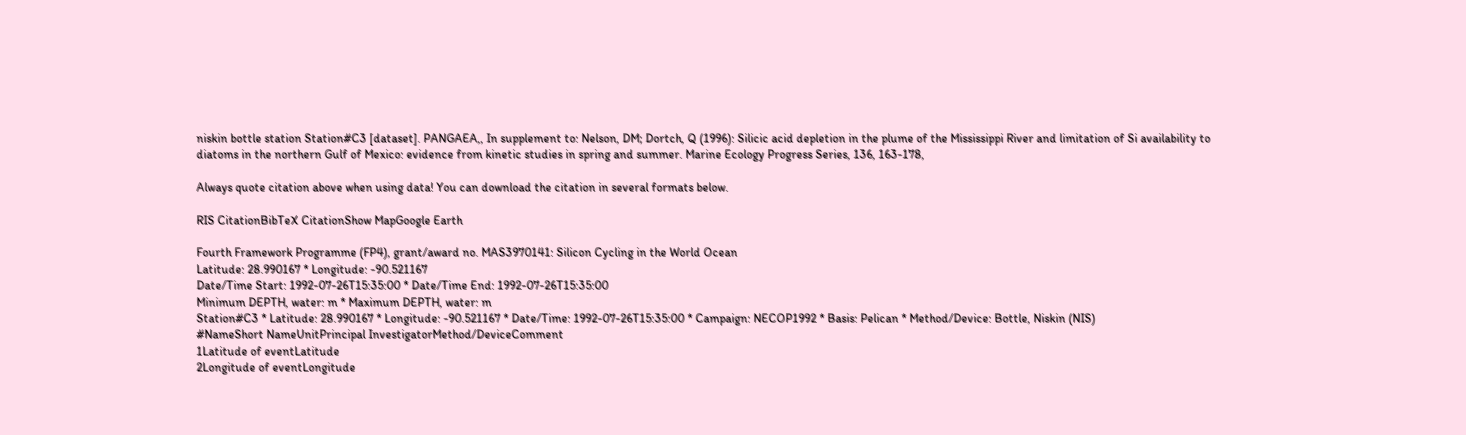niskin bottle station Station#C3 [dataset]. PANGAEA,, In supplement to: Nelson, DM; Dortch, Q (1996): Silicic acid depletion in the plume of the Mississippi River and limitation of Si availability to diatoms in the northern Gulf of Mexico: evidence from kinetic studies in spring and summer. Marine Ecology Progress Series, 136, 163-178,

Always quote citation above when using data! You can download the citation in several formats below.

RIS CitationBibTeX CitationShow MapGoogle Earth

Fourth Framework Programme (FP4), grant/award no. MAS3970141: Silicon Cycling in the World Ocean
Latitude: 28.990167 * Longitude: -90.521167
Date/Time Start: 1992-07-26T15:35:00 * Date/Time End: 1992-07-26T15:35:00
Minimum DEPTH, water: m * Maximum DEPTH, water: m
Station#C3 * Latitude: 28.990167 * Longitude: -90.521167 * Date/Time: 1992-07-26T15:35:00 * Campaign: NECOP1992 * Basis: Pelican * Method/Device: Bottle, Niskin (NIS)
#NameShort NameUnitPrincipal InvestigatorMethod/DeviceComment
1Latitude of eventLatitude
2Longitude of eventLongitude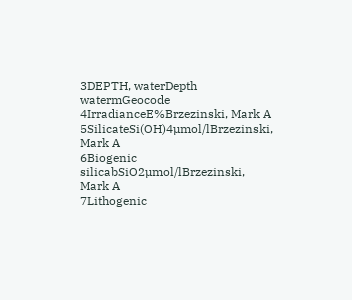3DEPTH, waterDepth watermGeocode
4IrradianceE%Brzezinski, Mark A
5SilicateSi(OH)4µmol/lBrzezinski, Mark A
6Biogenic silicabSiO2µmol/lBrzezinski, Mark A
7Lithogenic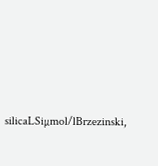silicaLSiµmol/lBrzezinski,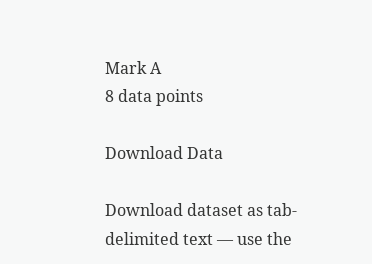Mark A
8 data points

Download Data

Download dataset as tab-delimited text — use the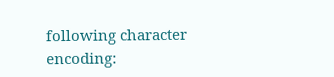following character encoding: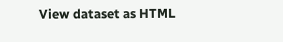View dataset as HTML